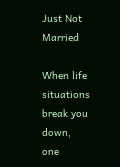Just Not Married

When life situations break you down, one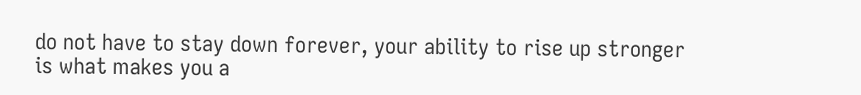do not have to stay down forever, your ability to rise up stronger is what makes you a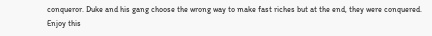conqueror. Duke and his gang choose the wrong way to make fast riches but at the end, they were conquered. Enjoy this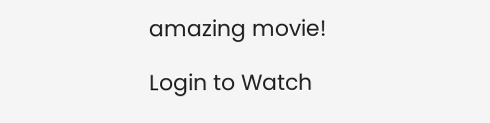amazing movie!

Login to Watch